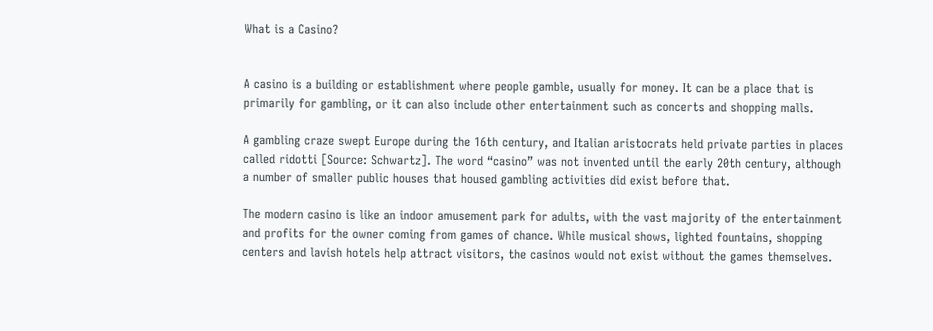What is a Casino?


A casino is a building or establishment where people gamble, usually for money. It can be a place that is primarily for gambling, or it can also include other entertainment such as concerts and shopping malls.

A gambling craze swept Europe during the 16th century, and Italian aristocrats held private parties in places called ridotti [Source: Schwartz]. The word “casino” was not invented until the early 20th century, although a number of smaller public houses that housed gambling activities did exist before that.

The modern casino is like an indoor amusement park for adults, with the vast majority of the entertainment and profits for the owner coming from games of chance. While musical shows, lighted fountains, shopping centers and lavish hotels help attract visitors, the casinos would not exist without the games themselves.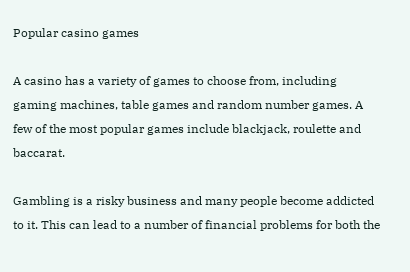Popular casino games

A casino has a variety of games to choose from, including gaming machines, table games and random number games. A few of the most popular games include blackjack, roulette and baccarat.

Gambling is a risky business and many people become addicted to it. This can lead to a number of financial problems for both the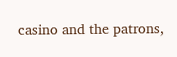casino and the patrons,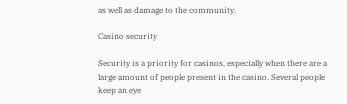as well as damage to the community.

Casino security

Security is a priority for casinos, especially when there are a large amount of people present in the casino. Several people keep an eye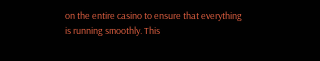on the entire casino to ensure that everything is running smoothly. This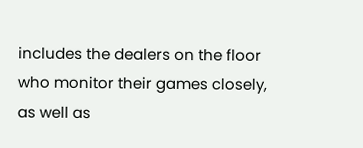includes the dealers on the floor who monitor their games closely, as well as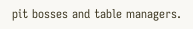pit bosses and table managers.